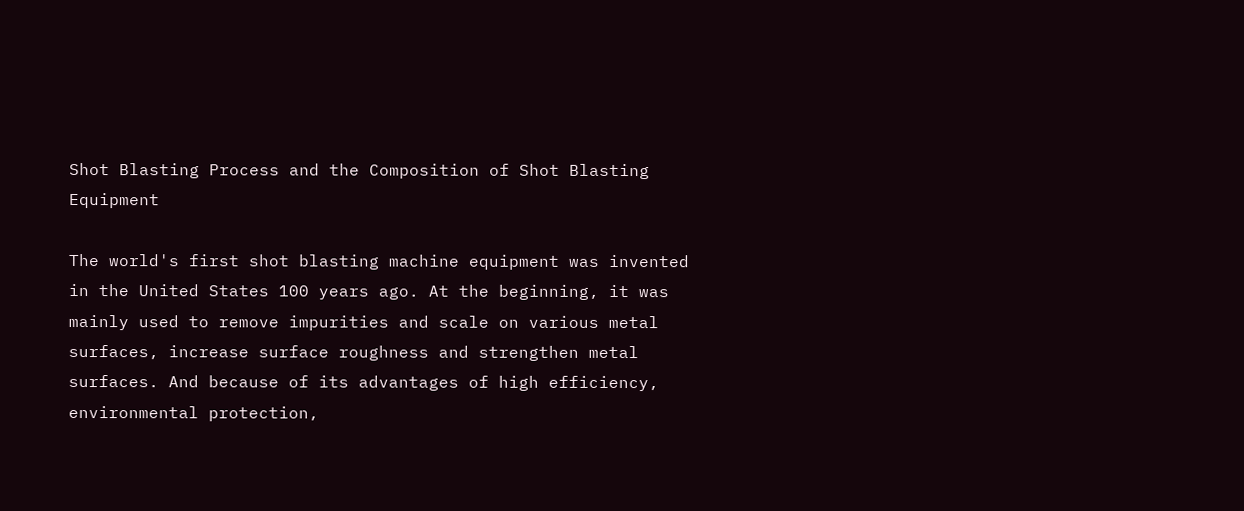Shot Blasting Process and the Composition of Shot Blasting Equipment

The world's first shot blasting machine equipment was invented in the United States 100 years ago. At the beginning, it was mainly used to remove impurities and scale on various metal surfaces, increase surface roughness and strengthen metal surfaces. And because of its advantages of high efficiency, environmental protection,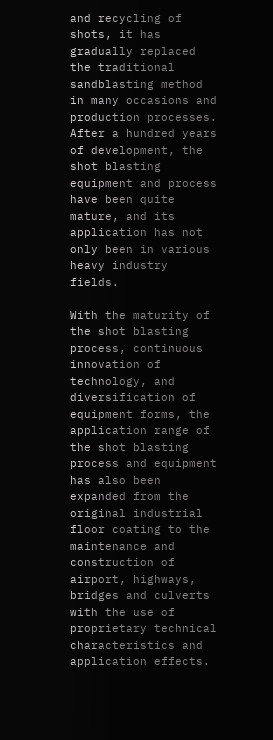and recycling of shots, it has gradually replaced the traditional sandblasting method in many occasions and production processes. After a hundred years of development, the shot blasting equipment and process have been quite mature, and its application has not only been in various heavy industry fields.

With the maturity of the shot blasting process, continuous innovation of technology, and diversification of equipment forms, the application range of the shot blasting process and equipment has also been expanded from the original industrial floor coating to the maintenance and construction of airport, highways, bridges and culverts with the use of proprietary technical characteristics and application effects.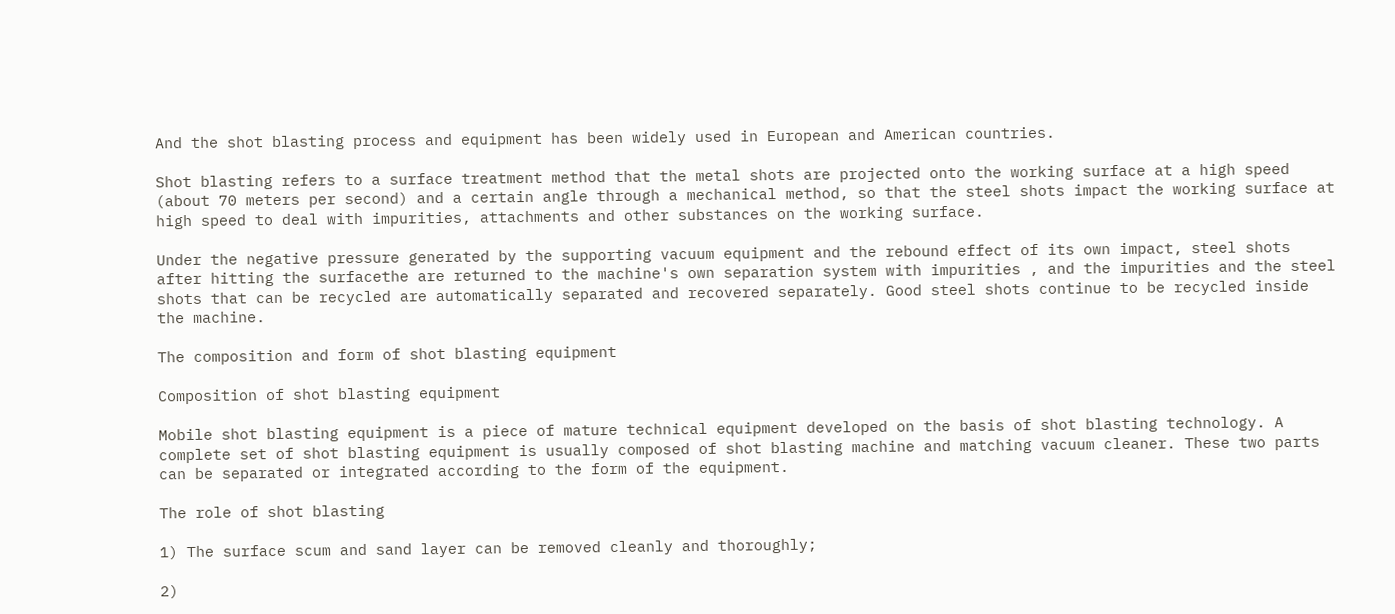And the shot blasting process and equipment has been widely used in European and American countries.

Shot blasting refers to a surface treatment method that the metal shots are projected onto the working surface at a high speed (about 70 meters per second) and a certain angle through a mechanical method, so that the steel shots impact the working surface at high speed to deal with impurities, attachments and other substances on the working surface.

Under the negative pressure generated by the supporting vacuum equipment and the rebound effect of its own impact, steel shots after hitting the surfacethe are returned to the machine's own separation system with impurities , and the impurities and the steel shots that can be recycled are automatically separated and recovered separately. Good steel shots continue to be recycled inside the machine.

The composition and form of shot blasting equipment

Composition of shot blasting equipment

Mobile shot blasting equipment is a piece of mature technical equipment developed on the basis of shot blasting technology. A complete set of shot blasting equipment is usually composed of shot blasting machine and matching vacuum cleaner. These two parts can be separated or integrated according to the form of the equipment.

The role of shot blasting

1) The surface scum and sand layer can be removed cleanly and thoroughly;

2)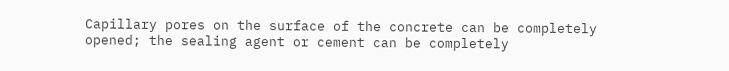Capillary pores on the surface of the concrete can be completely opened; the sealing agent or cement can be completely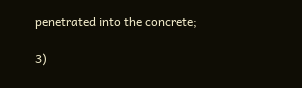penetrated into the concrete;

3)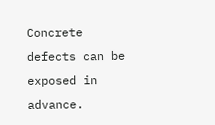Concrete defects can be exposed in advance.